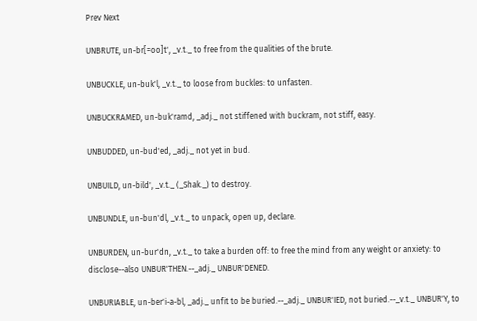Prev Next

UNBRUTE, un-br[=oo]t', _v.t._ to free from the qualities of the brute.

UNBUCKLE, un-buk'l, _v.t._ to loose from buckles: to unfasten.

UNBUCKRAMED, un-buk'ramd, _adj._ not stiffened with buckram, not stiff, easy.

UNBUDDED, un-bud'ed, _adj._ not yet in bud.

UNBUILD, un-bild', _v.t._ (_Shak._) to destroy.

UNBUNDLE, un-bun'dl, _v.t._ to unpack, open up, declare.

UNBURDEN, un-bur'dn, _v.t._ to take a burden off: to free the mind from any weight or anxiety: to disclose--also UNBUR'THEN.--_adj._ UNBUR'DENED.

UNBURIABLE, un-ber'i-a-bl, _adj._ unfit to be buried.--_adj._ UNBUR'IED, not buried.--_v.t._ UNBUR'Y, to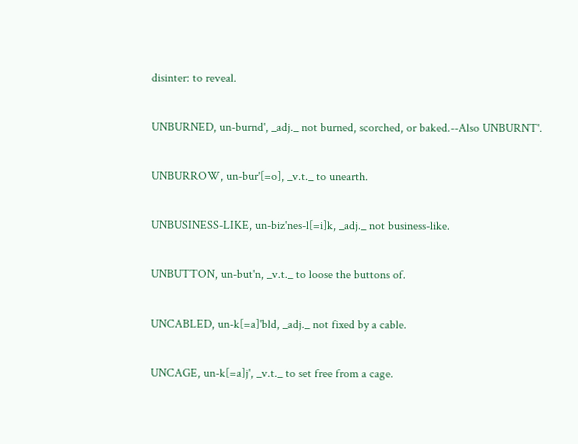disinter: to reveal.

UNBURNED, un-burnd', _adj._ not burned, scorched, or baked.--Also UNBURNT'.

UNBURROW, un-bur'[=o], _v.t._ to unearth.

UNBUSINESS-LIKE, un-biz'nes-l[=i]k, _adj._ not business-like.

UNBUTTON, un-but'n, _v.t._ to loose the buttons of.

UNCABLED, un-k[=a]'bld, _adj._ not fixed by a cable.

UNCAGE, un-k[=a]j', _v.t._ to set free from a cage.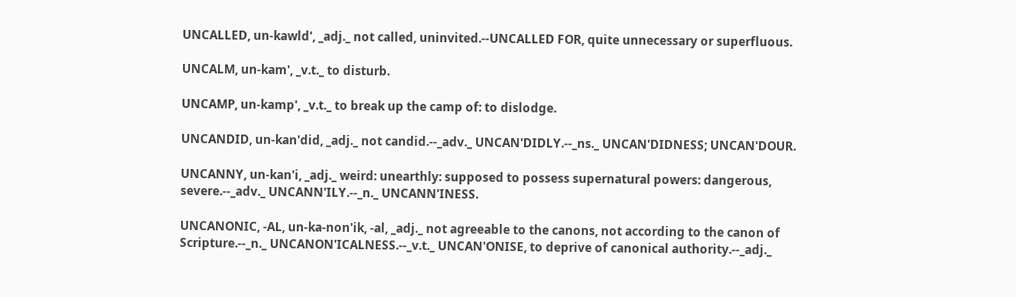UNCALLED, un-kawld', _adj._ not called, uninvited.--UNCALLED FOR, quite unnecessary or superfluous.

UNCALM, un-kam', _v.t._ to disturb.

UNCAMP, un-kamp', _v.t._ to break up the camp of: to dislodge.

UNCANDID, un-kan'did, _adj._ not candid.--_adv._ UNCAN'DIDLY.--_ns._ UNCAN'DIDNESS; UNCAN'DOUR.

UNCANNY, un-kan'i, _adj._ weird: unearthly: supposed to possess supernatural powers: dangerous, severe.--_adv._ UNCANN'ILY.--_n._ UNCANN'INESS.

UNCANONIC, -AL, un-ka-non'ik, -al, _adj._ not agreeable to the canons, not according to the canon of Scripture.--_n._ UNCANON'ICALNESS.--_v.t._ UNCAN'ONISE, to deprive of canonical authority.--_adj._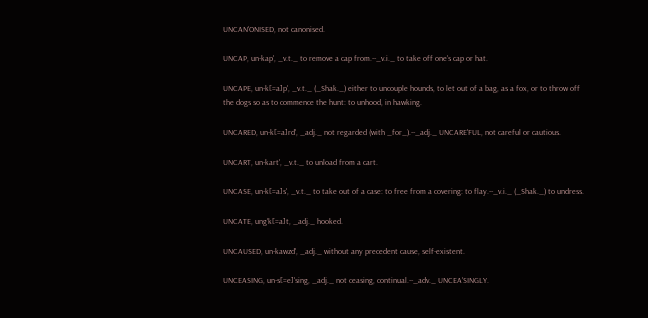UNCAN'ONISED, not canonised.

UNCAP, un-kap', _v.t._ to remove a cap from.--_v.i._ to take off one's cap or hat.

UNCAPE, un-k[=a]p', _v.t._ (_Shak._) either to uncouple hounds, to let out of a bag, as a fox, or to throw off the dogs so as to commence the hunt: to unhood, in hawking.

UNCARED, un-k[=a]rd', _adj._ not regarded (with _for_).--_adj._ UNCARE'FUL, not careful or cautious.

UNCART, un-kart', _v.t._ to unload from a cart.

UNCASE, un-k[=a]s', _v.t._ to take out of a case: to free from a covering: to flay.--_v.i._ (_Shak._) to undress.

UNCATE, ung'k[=a]t, _adj._ hooked.

UNCAUSED, un-kawzd', _adj._ without any precedent cause, self-existent.

UNCEASING, un-s[=e]'sing, _adj._ not ceasing, continual.--_adv._ UNCEA'SINGLY.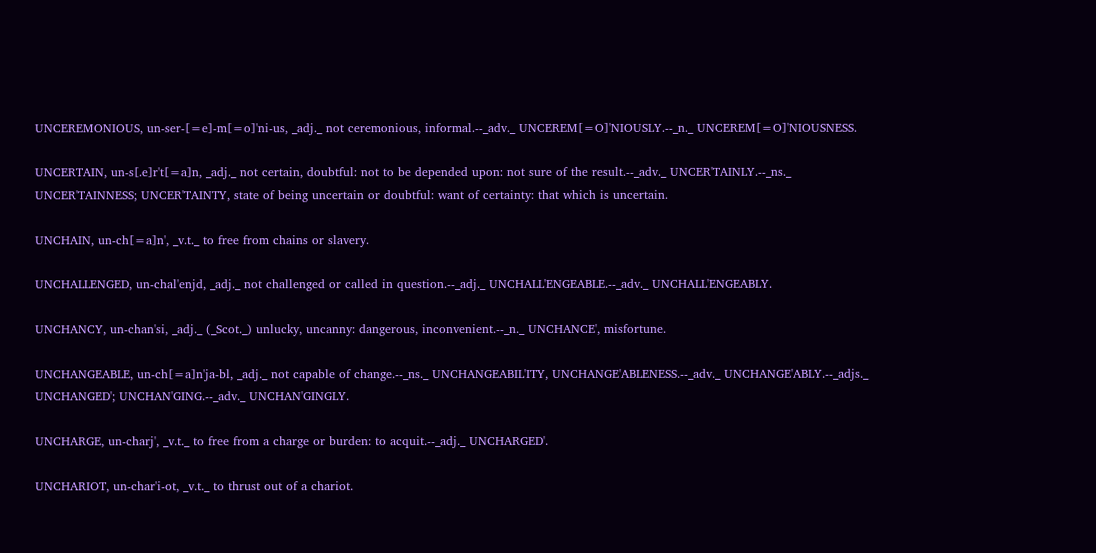UNCEREMONIOUS, un-ser-[=e]-m[=o]'ni-us, _adj._ not ceremonious, informal.--_adv._ UNCEREM[=O]'NIOUSLY.--_n._ UNCEREM[=O]'NIOUSNESS.

UNCERTAIN, un-s[.e]r't[=a]n, _adj._ not certain, doubtful: not to be depended upon: not sure of the result.--_adv._ UNCER'TAINLY.--_ns._ UNCER'TAINNESS; UNCER'TAINTY, state of being uncertain or doubtful: want of certainty: that which is uncertain.

UNCHAIN, un-ch[=a]n', _v.t._ to free from chains or slavery.

UNCHALLENGED, un-chal'enjd, _adj._ not challenged or called in question.--_adj._ UNCHALL'ENGEABLE.--_adv._ UNCHALL'ENGEABLY.

UNCHANCY, un-chan'si, _adj._ (_Scot._) unlucky, uncanny: dangerous, inconvenient.--_n._ UNCHANCE', misfortune.

UNCHANGEABLE, un-ch[=a]n'ja-bl, _adj._ not capable of change.--_ns._ UNCHANGEABIL'ITY, UNCHANGE'ABLENESS.--_adv._ UNCHANGE'ABLY.--_adjs._ UNCHANGED'; UNCHAN'GING.--_adv._ UNCHAN'GINGLY.

UNCHARGE, un-charj', _v.t._ to free from a charge or burden: to acquit.--_adj._ UNCHARGED'.

UNCHARIOT, un-char'i-ot, _v.t._ to thrust out of a chariot.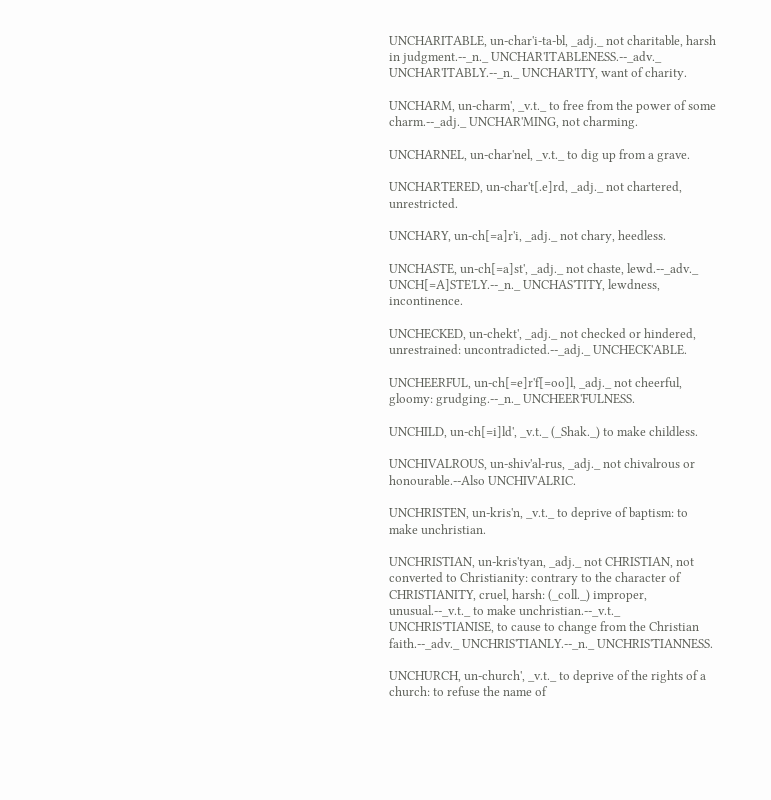UNCHARITABLE, un-char'i-ta-bl, _adj._ not charitable, harsh in judgment.--_n._ UNCHAR'ITABLENESS.--_adv._ UNCHAR'ITABLY.--_n._ UNCHAR'ITY, want of charity.

UNCHARM, un-charm', _v.t._ to free from the power of some charm.--_adj._ UNCHAR'MING, not charming.

UNCHARNEL, un-char'nel, _v.t._ to dig up from a grave.

UNCHARTERED, un-char't[.e]rd, _adj._ not chartered, unrestricted.

UNCHARY, un-ch[=a]r'i, _adj._ not chary, heedless.

UNCHASTE, un-ch[=a]st', _adj._ not chaste, lewd.--_adv._ UNCH[=A]STE'LY.--_n._ UNCHAS'TITY, lewdness, incontinence.

UNCHECKED, un-chekt', _adj._ not checked or hindered, unrestrained: uncontradicted.--_adj._ UNCHECK'ABLE.

UNCHEERFUL, un-ch[=e]r'f[=oo]l, _adj._ not cheerful, gloomy: grudging.--_n._ UNCHEER'FULNESS.

UNCHILD, un-ch[=i]ld', _v.t._ (_Shak._) to make childless.

UNCHIVALROUS, un-shiv'al-rus, _adj._ not chivalrous or honourable.--Also UNCHIV'ALRIC.

UNCHRISTEN, un-kris'n, _v.t._ to deprive of baptism: to make unchristian.

UNCHRISTIAN, un-kris'tyan, _adj._ not CHRISTIAN, not converted to Christianity: contrary to the character of CHRISTIANITY, cruel, harsh: (_coll._) improper, unusual.--_v.t._ to make unchristian.--_v.t._ UNCHRIS'TIANISE, to cause to change from the Christian faith.--_adv._ UNCHRIS'TIANLY.--_n._ UNCHRIS'TIANNESS.

UNCHURCH, un-church', _v.t._ to deprive of the rights of a church: to refuse the name of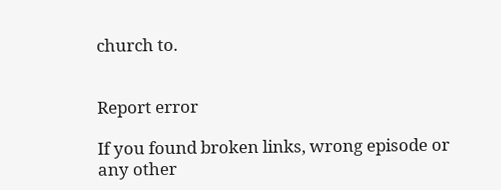church to.


Report error

If you found broken links, wrong episode or any other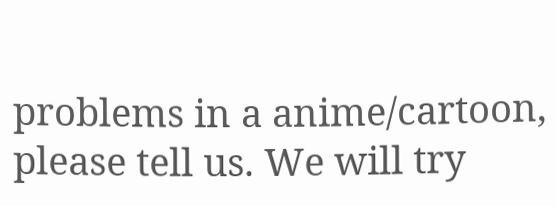problems in a anime/cartoon, please tell us. We will try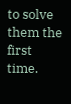to solve them the first time.